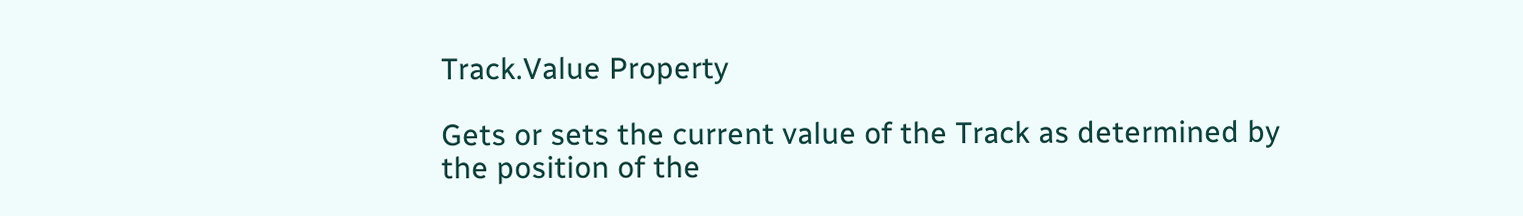Track.Value Property

Gets or sets the current value of the Track as determined by the position of the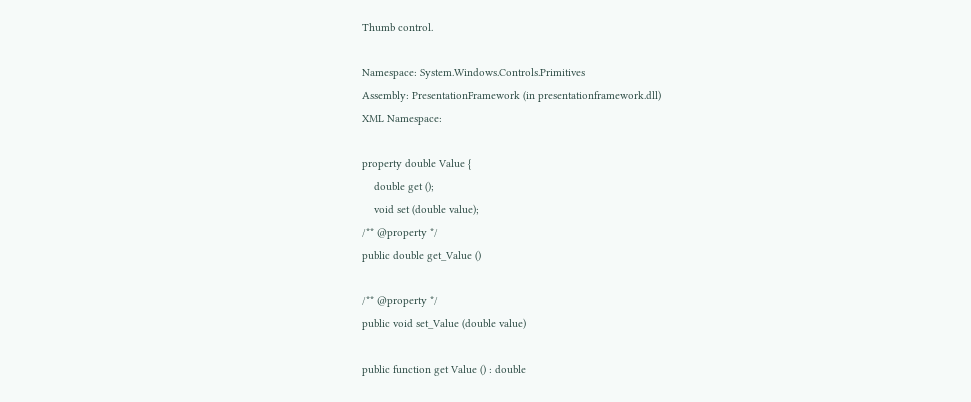Thumb control.

Namespace: System.Windows.Controls.Primitives
Assembly: PresentationFramework (in presentationframework.dll)
XML Namespace:

property double Value {
    double get ();
    void set (double value);
/** @property */
public double get_Value ()

/** @property */
public void set_Value (double value)

public function get Value () : double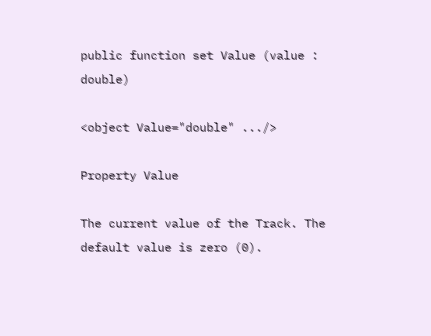public function set Value (value : double)

<object Value="double" .../>

Property Value

The current value of the Track. The default value is zero (0).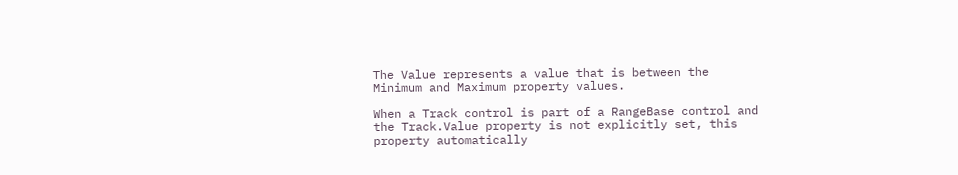The Value represents a value that is between the Minimum and Maximum property values.

When a Track control is part of a RangeBase control and the Track.Value property is not explicitly set, this property automatically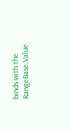binds with the RangeBase.Value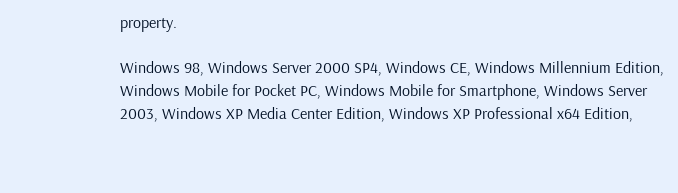property.

Windows 98, Windows Server 2000 SP4, Windows CE, Windows Millennium Edition, Windows Mobile for Pocket PC, Windows Mobile for Smartphone, Windows Server 2003, Windows XP Media Center Edition, Windows XP Professional x64 Edition,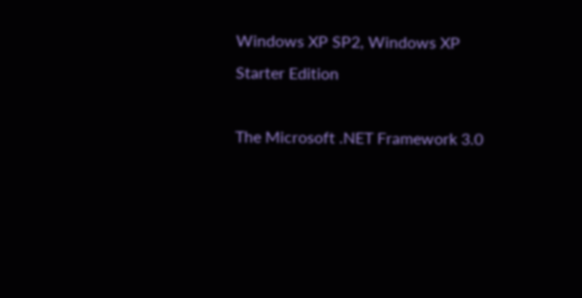Windows XP SP2, Windows XP Starter Edition

The Microsoft .NET Framework 3.0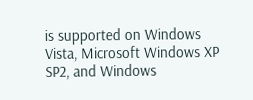is supported on Windows Vista, Microsoft Windows XP SP2, and Windows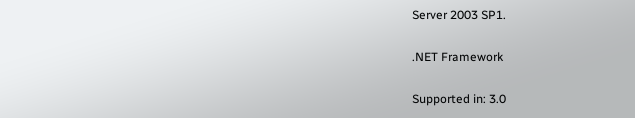Server 2003 SP1.

.NET Framework

Supported in: 3.0